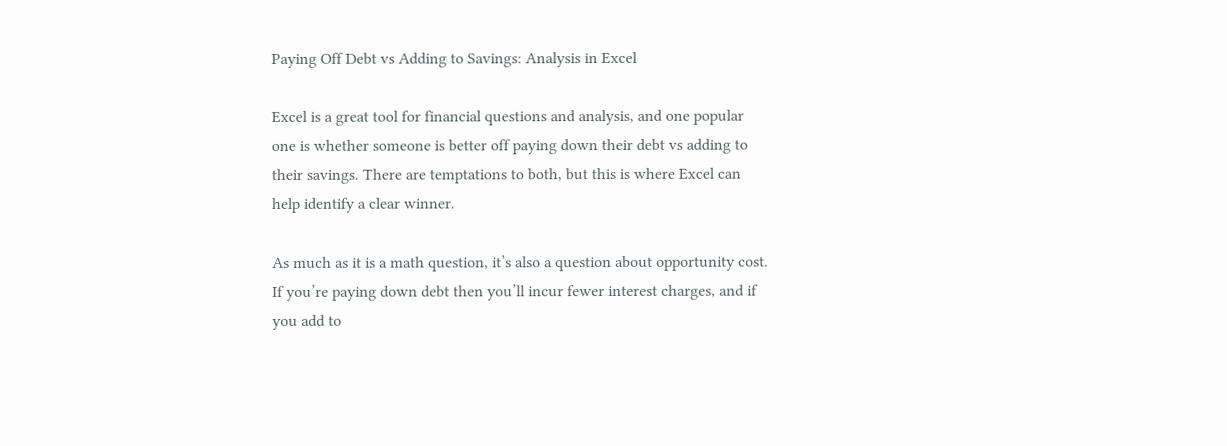Paying Off Debt vs Adding to Savings: Analysis in Excel

Excel is a great tool for financial questions and analysis, and one popular one is whether someone is better off paying down their debt vs adding to their savings. There are temptations to both, but this is where Excel can help identify a clear winner.

As much as it is a math question, it’s also a question about opportunity cost. If you’re paying down debt then you’ll incur fewer interest charges, and if you add to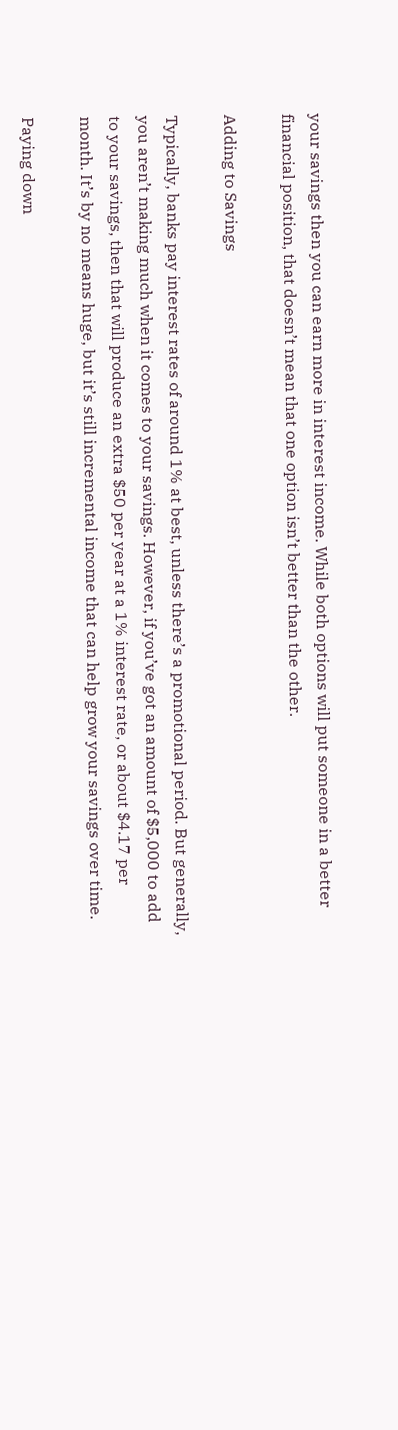your savings then you can earn more in interest income. While both options will put someone in a better financial position, that doesn’t mean that one option isn’t better than the other.

Adding to Savings

Typically, banks pay interest rates of around 1% at best, unless there’s a promotional period. But generally, you aren’t making much when it comes to your savings. However, if you’ve got an amount of $5,000 to add to your savings, then that will produce an extra $50 per year at a 1% interest rate, or about $4.17 per month. It’s by no means huge, but it’s still incremental income that can help grow your savings over time.

Paying down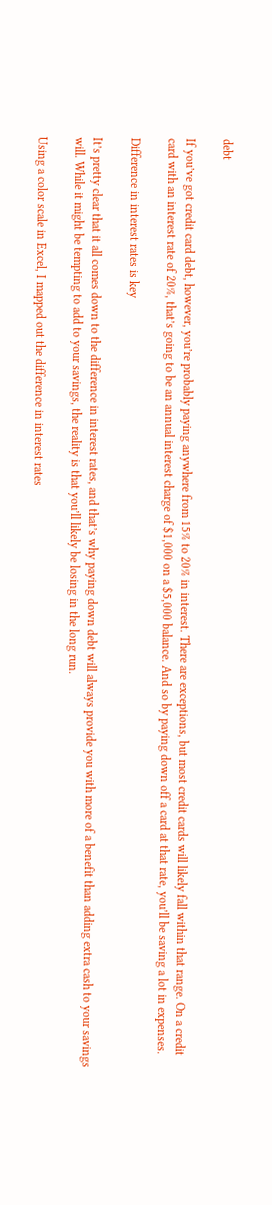debt

If you’ve got credit card debt, however, you’re probably paying anywhere from 15% to 20% in interest. There are exceptions, but most credit cards will likely fall within that range. On a credit card with an interest rate of 20%, that’s going to be an annual interest charge of $1,000 on a $5,000 balance. And so by paying down off a card at that rate, you’ll be saving a lot in expenses.

Difference in interest rates is key

It’s pretty clear that it all comes down to the difference in interest rates, and that’s why paying down debt will always provide you with more of a benefit than adding extra cash to your savings will. While it might be tempting to add to your savings, the reality is that you’ll likely be losing in the long run.

Using a color scale in Excel, I mapped out the difference in interest rates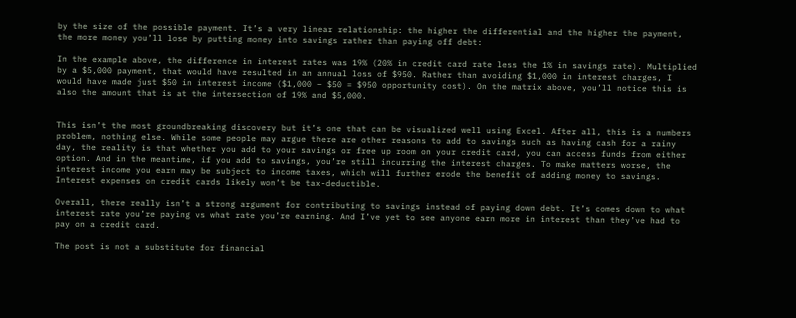by the size of the possible payment. It’s a very linear relationship: the higher the differential and the higher the payment, the more money you’ll lose by putting money into savings rather than paying off debt:

In the example above, the difference in interest rates was 19% (20% in credit card rate less the 1% in savings rate). Multiplied by a $5,000 payment, that would have resulted in an annual loss of $950. Rather than avoiding $1,000 in interest charges, I would have made just $50 in interest income ($1,000 – $50 = $950 opportunity cost). On the matrix above, you’ll notice this is also the amount that is at the intersection of 19% and $5,000.


This isn’t the most groundbreaking discovery but it’s one that can be visualized well using Excel. After all, this is a numbers problem, nothing else. While some people may argue there are other reasons to add to savings such as having cash for a rainy day, the reality is that whether you add to your savings or free up room on your credit card, you can access funds from either option. And in the meantime, if you add to savings, you’re still incurring the interest charges. To make matters worse, the interest income you earn may be subject to income taxes, which will further erode the benefit of adding money to savings. Interest expenses on credit cards likely won’t be tax-deductible.

Overall, there really isn’t a strong argument for contributing to savings instead of paying down debt. It’s comes down to what interest rate you’re paying vs what rate you’re earning. And I’ve yet to see anyone earn more in interest than they’ve had to pay on a credit card.

The post is not a substitute for financial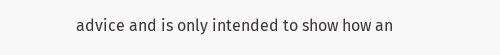advice and is only intended to show how an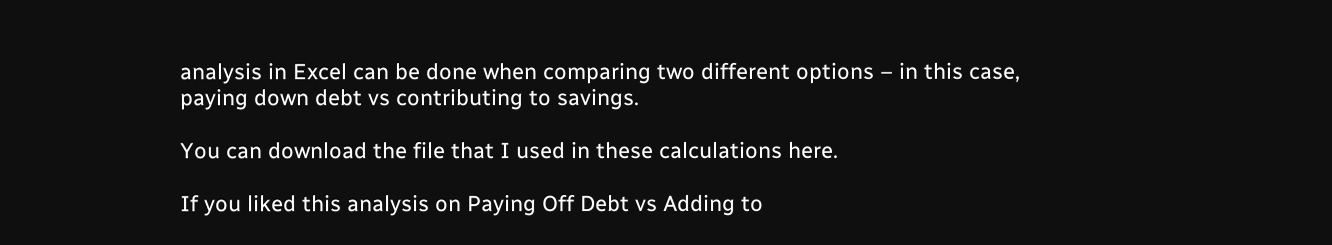analysis in Excel can be done when comparing two different options – in this case, paying down debt vs contributing to savings.

You can download the file that I used in these calculations here.

If you liked this analysis on Paying Off Debt vs Adding to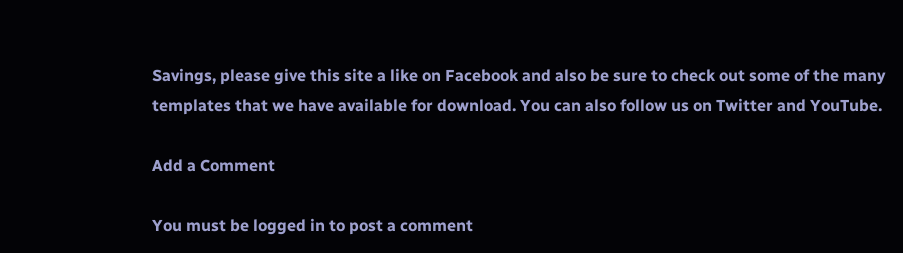Savings, please give this site a like on Facebook and also be sure to check out some of the many templates that we have available for download. You can also follow us on Twitter and YouTube.

Add a Comment

You must be logged in to post a comment